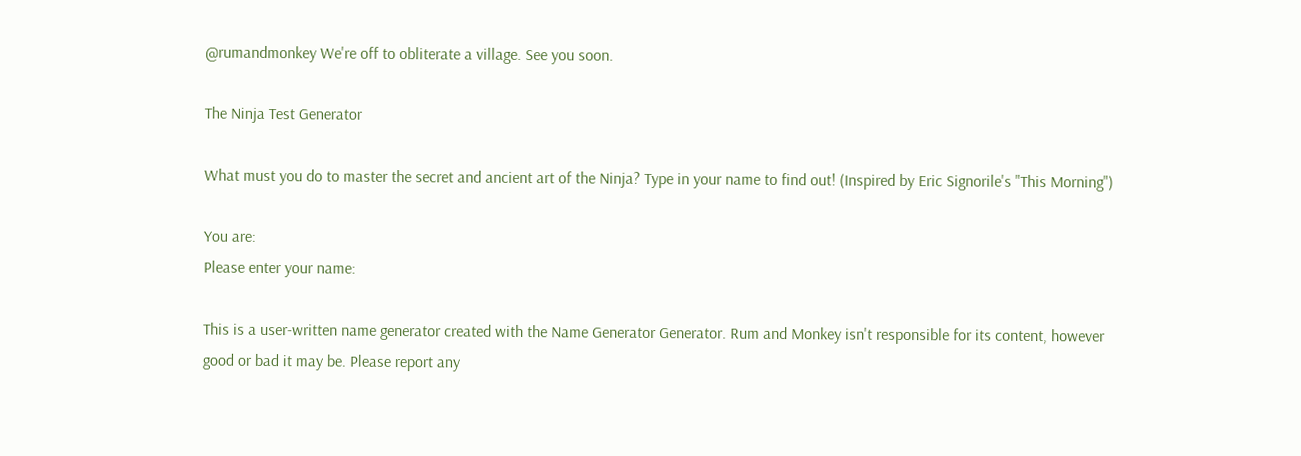@rumandmonkey We're off to obliterate a village. See you soon.

The Ninja Test Generator

What must you do to master the secret and ancient art of the Ninja? Type in your name to find out! (Inspired by Eric Signorile's "This Morning")

You are:
Please enter your name:

This is a user-written name generator created with the Name Generator Generator. Rum and Monkey isn't responsible for its content, however good or bad it may be. Please report any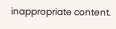inappropriate content.